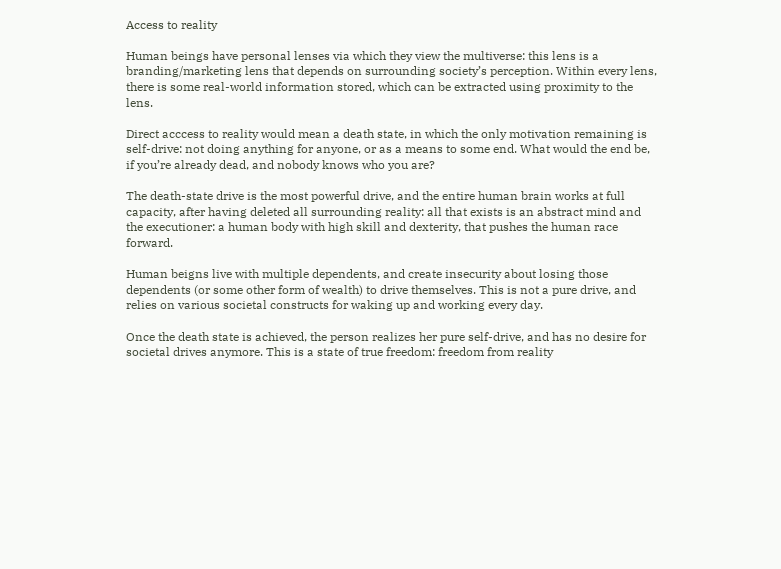Access to reality

Human beings have personal lenses via which they view the multiverse: this lens is a branding/marketing lens that depends on surrounding society’s perception. Within every lens, there is some real-world information stored, which can be extracted using proximity to the lens.

Direct acccess to reality would mean a death state, in which the only motivation remaining is self-drive: not doing anything for anyone, or as a means to some end. What would the end be, if you’re already dead, and nobody knows who you are?

The death-state drive is the most powerful drive, and the entire human brain works at full capacity, after having deleted all surrounding reality: all that exists is an abstract mind and the executioner: a human body with high skill and dexterity, that pushes the human race forward.

Human beigns live with multiple dependents, and create insecurity about losing those dependents (or some other form of wealth) to drive themselves. This is not a pure drive, and relies on various societal constructs for waking up and working every day.

Once the death state is achieved, the person realizes her pure self-drive, and has no desire for societal drives anymore. This is a state of true freedom: freedom from reality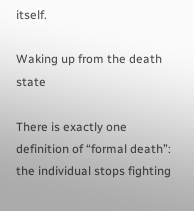itself.

Waking up from the death state

There is exactly one definition of “formal death”: the individual stops fighting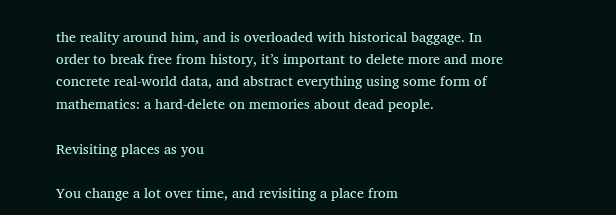the reality around him, and is overloaded with historical baggage. In order to break free from history, it’s important to delete more and more concrete real-world data, and abstract everything using some form of mathematics: a hard-delete on memories about dead people.

Revisiting places as you

You change a lot over time, and revisiting a place from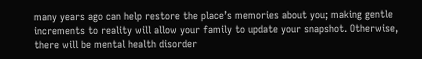many years ago can help restore the place’s memories about you; making gentle increments to reality will allow your family to update your snapshot. Otherwise, there will be mental health disorder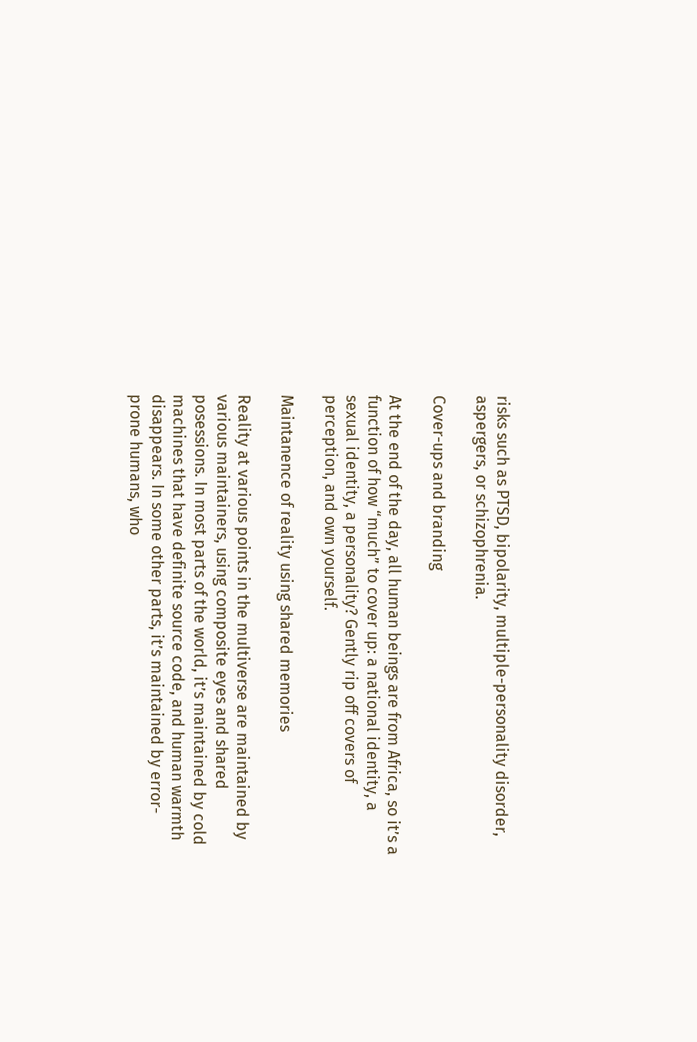risks such as PTSD, bipolarity, multiple-personality disorder, aspergers, or schizophrenia.

Cover-ups and branding

At the end of the day, all human beings are from Africa, so it’s a function of how “much” to cover up: a national identity, a sexual identity, a personality? Gently rip off covers of perception, and own yourself.

Maintanence of reality using shared memories

Reality at various points in the multiverse are maintained by various maintainers, using composite eyes and shared posessions. In most parts of the world, it’s maintained by cold machines that have definite source code, and human warmth disappears. In some other parts, it’s maintained by error-prone humans, who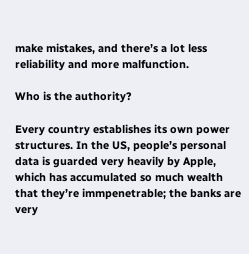make mistakes, and there’s a lot less reliability and more malfunction.

Who is the authority?

Every country establishes its own power structures. In the US, people’s personal data is guarded very heavily by Apple, which has accumulated so much wealth that they’re immpenetrable; the banks are very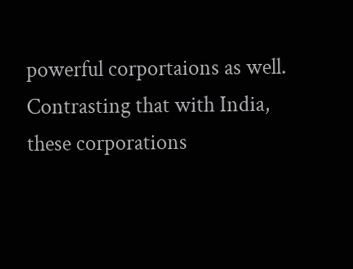powerful corportaions as well. Contrasting that with India, these corporations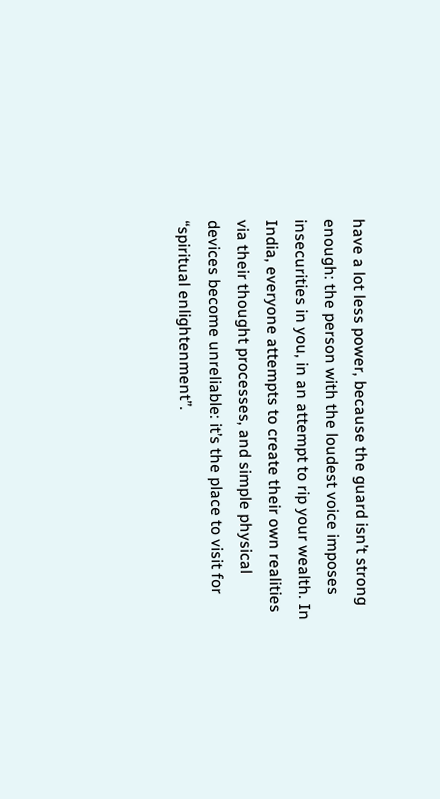have a lot less power, because the guard isn’t strong enough: the person with the loudest voice imposes insecurities in you, in an attempt to rip your wealth. In India, everyone attempts to create their own realities via their thought processes, and simple physical devices become unreliable: it’s the place to visit for “spiritual enlightenment”.